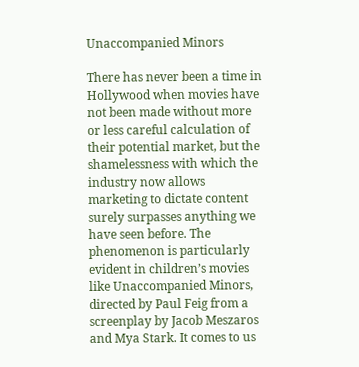Unaccompanied Minors

There has never been a time in Hollywood when movies have not been made without more or less careful calculation of their potential market, but the shamelessness with which the industry now allows marketing to dictate content surely surpasses anything we have seen before. The phenomenon is particularly evident in children’s movies like Unaccompanied Minors, directed by Paul Feig from a screenplay by Jacob Meszaros and Mya Stark. It comes to us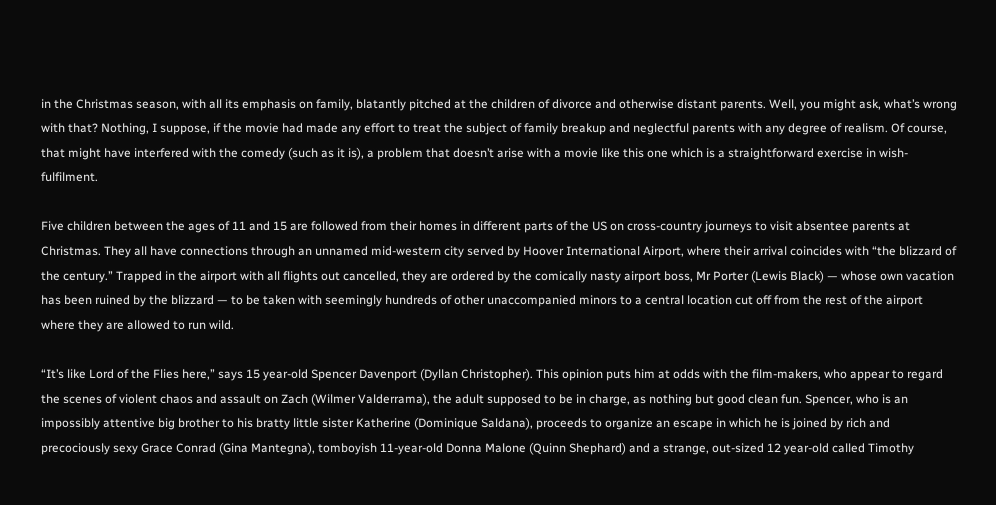in the Christmas season, with all its emphasis on family, blatantly pitched at the children of divorce and otherwise distant parents. Well, you might ask, what’s wrong with that? Nothing, I suppose, if the movie had made any effort to treat the subject of family breakup and neglectful parents with any degree of realism. Of course, that might have interfered with the comedy (such as it is), a problem that doesn’t arise with a movie like this one which is a straightforward exercise in wish-fulfilment.

Five children between the ages of 11 and 15 are followed from their homes in different parts of the US on cross-country journeys to visit absentee parents at Christmas. They all have connections through an unnamed mid-western city served by Hoover International Airport, where their arrival coincides with “the blizzard of the century.” Trapped in the airport with all flights out cancelled, they are ordered by the comically nasty airport boss, Mr Porter (Lewis Black) — whose own vacation has been ruined by the blizzard — to be taken with seemingly hundreds of other unaccompanied minors to a central location cut off from the rest of the airport where they are allowed to run wild.

“It’s like Lord of the Flies here,” says 15 year-old Spencer Davenport (Dyllan Christopher). This opinion puts him at odds with the film-makers, who appear to regard the scenes of violent chaos and assault on Zach (Wilmer Valderrama), the adult supposed to be in charge, as nothing but good clean fun. Spencer, who is an impossibly attentive big brother to his bratty little sister Katherine (Dominique Saldana), proceeds to organize an escape in which he is joined by rich and precociously sexy Grace Conrad (Gina Mantegna), tomboyish 11-year-old Donna Malone (Quinn Shephard) and a strange, out-sized 12 year-old called Timothy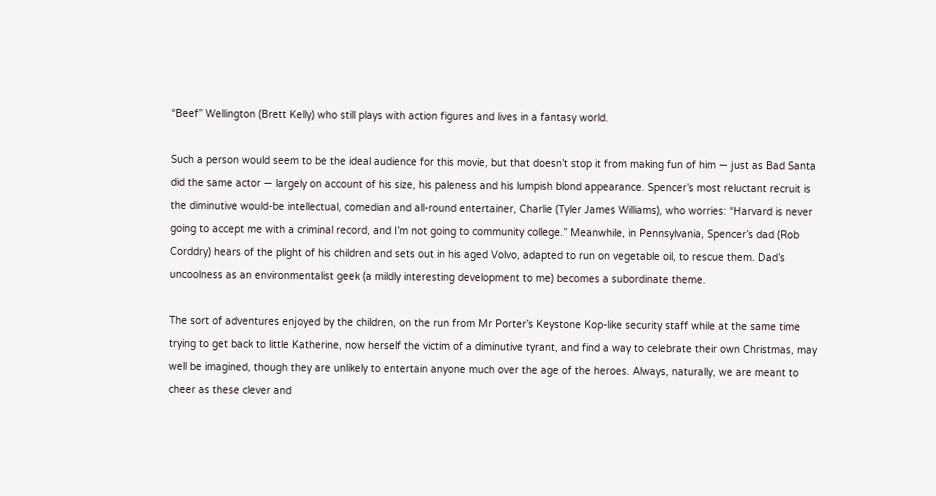“Beef” Wellington (Brett Kelly) who still plays with action figures and lives in a fantasy world.

Such a person would seem to be the ideal audience for this movie, but that doesn’t stop it from making fun of him — just as Bad Santa did the same actor — largely on account of his size, his paleness and his lumpish blond appearance. Spencer’s most reluctant recruit is the diminutive would-be intellectual, comedian and all-round entertainer, Charlie (Tyler James Williams), who worries: “Harvard is never going to accept me with a criminal record, and I’m not going to community college.” Meanwhile, in Pennsylvania, Spencer’s dad (Rob Corddry) hears of the plight of his children and sets out in his aged Volvo, adapted to run on vegetable oil, to rescue them. Dad’s uncoolness as an environmentalist geek (a mildly interesting development to me) becomes a subordinate theme.

The sort of adventures enjoyed by the children, on the run from Mr Porter’s Keystone Kop-like security staff while at the same time trying to get back to little Katherine, now herself the victim of a diminutive tyrant, and find a way to celebrate their own Christmas, may well be imagined, though they are unlikely to entertain anyone much over the age of the heroes. Always, naturally, we are meant to cheer as these clever and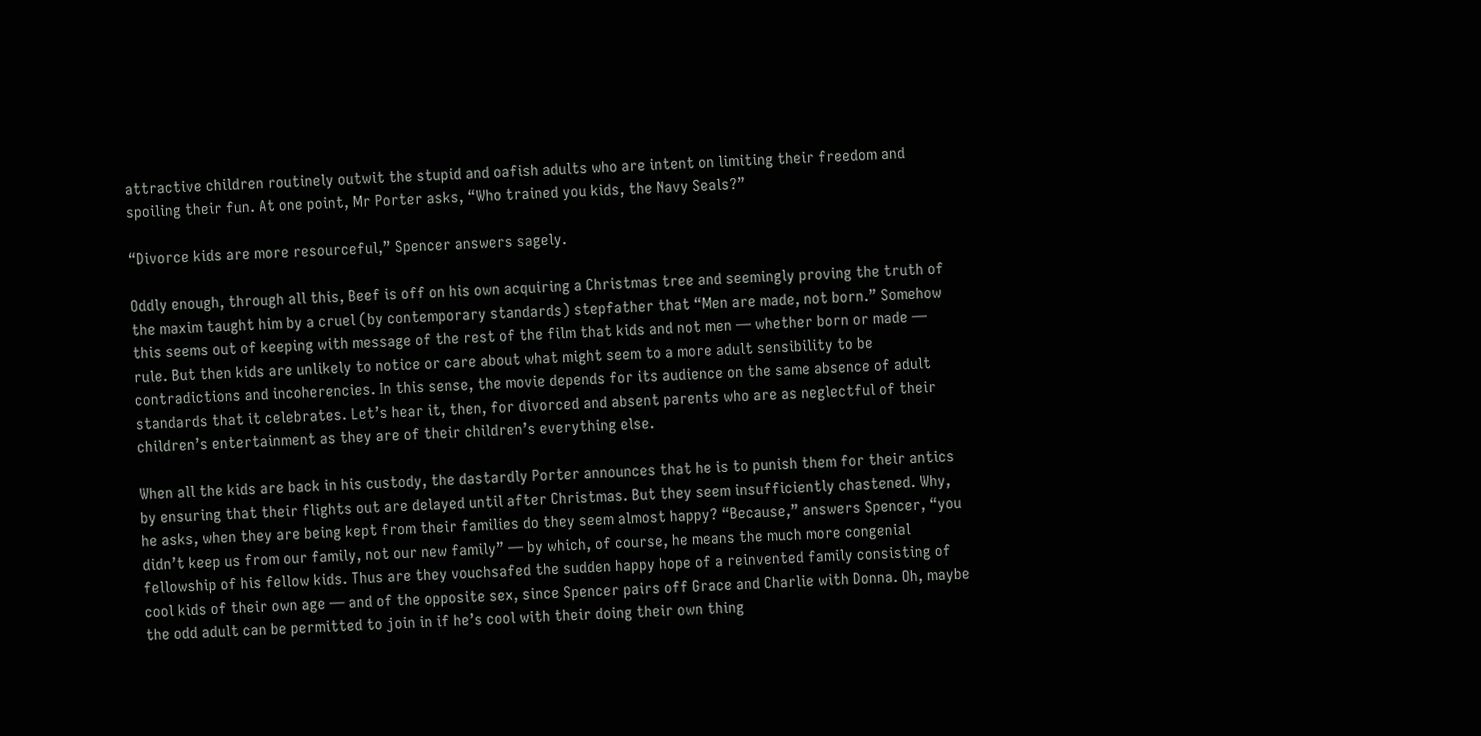attractive children routinely outwit the stupid and oafish adults who are intent on limiting their freedom and spoiling their fun. At one point, Mr Porter asks, “Who trained you kids, the Navy Seals?”

“Divorce kids are more resourceful,” Spencer answers sagely.

Oddly enough, through all this, Beef is off on his own acquiring a Christmas tree and seemingly proving the truth of the maxim taught him by a cruel (by contemporary standards) stepfather that “Men are made, not born.” Somehow this seems out of keeping with message of the rest of the film that kids and not men — whether born or made — rule. But then kids are unlikely to notice or care about what might seem to a more adult sensibility to be contradictions and incoherencies. In this sense, the movie depends for its audience on the same absence of adult standards that it celebrates. Let’s hear it, then, for divorced and absent parents who are as neglectful of their children’s entertainment as they are of their children’s everything else.

When all the kids are back in his custody, the dastardly Porter announces that he is to punish them for their antics by ensuring that their flights out are delayed until after Christmas. But they seem insufficiently chastened. Why, he asks, when they are being kept from their families do they seem almost happy? “Because,” answers Spencer, “you didn’t keep us from our family, not our new family” — by which, of course, he means the much more congenial fellowship of his fellow kids. Thus are they vouchsafed the sudden happy hope of a reinvented family consisting of cool kids of their own age — and of the opposite sex, since Spencer pairs off Grace and Charlie with Donna. Oh, maybe the odd adult can be permitted to join in if he’s cool with their doing their own thing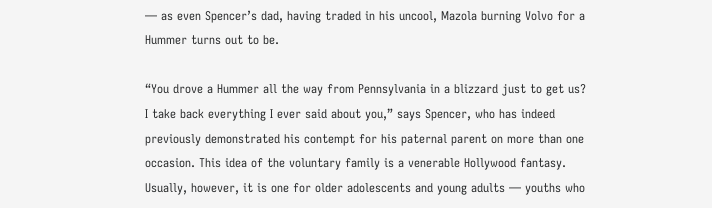— as even Spencer’s dad, having traded in his uncool, Mazola burning Volvo for a Hummer turns out to be.

“You drove a Hummer all the way from Pennsylvania in a blizzard just to get us? I take back everything I ever said about you,” says Spencer, who has indeed previously demonstrated his contempt for his paternal parent on more than one occasion. This idea of the voluntary family is a venerable Hollywood fantasy. Usually, however, it is one for older adolescents and young adults — youths who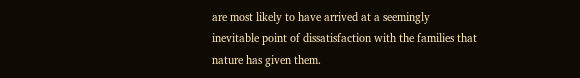are most likely to have arrived at a seemingly inevitable point of dissatisfaction with the families that nature has given them.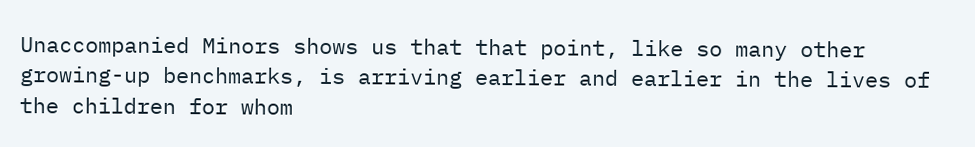Unaccompanied Minors shows us that that point, like so many other growing-up benchmarks, is arriving earlier and earlier in the lives of the children for whom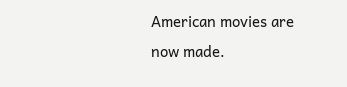American movies are now made.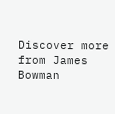Discover more from James Bowman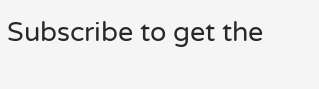Subscribe to get the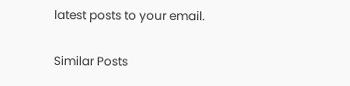latest posts to your email.

Similar Posts